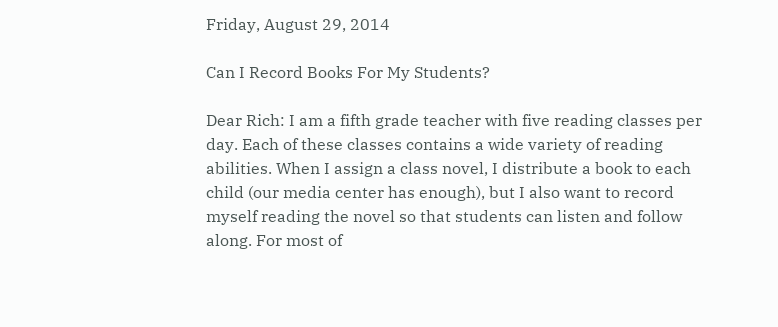Friday, August 29, 2014

Can I Record Books For My Students?

Dear Rich: I am a fifth grade teacher with five reading classes per day. Each of these classes contains a wide variety of reading abilities. When I assign a class novel, I distribute a book to each child (our media center has enough), but I also want to record myself reading the novel so that students can listen and follow along. For most of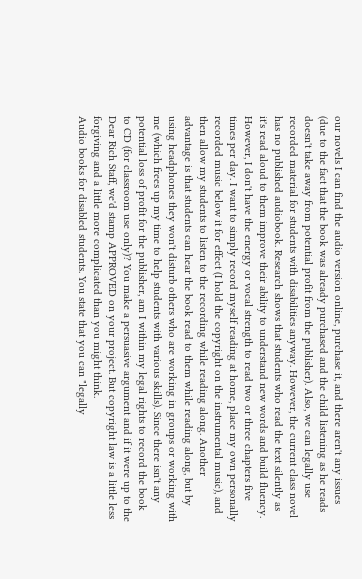our novels I can find the audio version online, purchase it, and there aren't any issues (due to the fact that the book was already purchased and the child listening as he reads doesn't take away from potential profit from the publisher). Also, we can legally use recorded material for students with disabilities anyway. However, the current class novel has no published audiobook. Research shows that students who read the text silently as it's read aloud to them improve their ability to understand new words and build fluency. However, I don't have the energy or vocal strength to read two or three chapters five times per day. I want to simply record myself reading at home, place my own personally recorded music below it for effect (I hold the copyright on the instrumental music), and then allow my students to listen to the recording while reading along. Another advantage is that students can hear the book read to them while reading along, but by using headphones they won't disturb others who are working in groups or working with me (which frees up my time to help students with various skills). Since there isn't any potential loss of profit for the publisher, am I within my legal rights to record the book to CD (for classroom use only)? You make a persuasive argument and if it were up to the Dear Rich Staff, we'd stamp APPROVED on your project. But copyright law is a little less forgiving and a little more complicated than you might think.
Audio books for disabled students. You state that you can "legally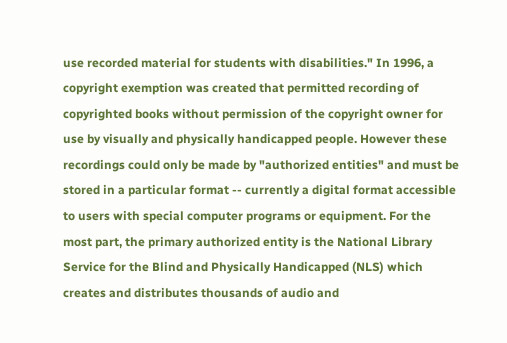use recorded material for students with disabilities." In 1996, a copyright exemption was created that permitted recording of copyrighted books without permission of the copyright owner for use by visually and physically handicapped people. However these recordings could only be made by "authorized entities" and must be stored in a particular format -- currently a digital format accessible to users with special computer programs or equipment. For the most part, the primary authorized entity is the National Library Service for the Blind and Physically Handicapped (NLS) which creates and distributes thousands of audio and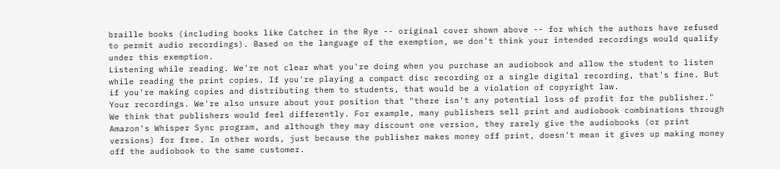braille books (including books like Catcher in the Rye -- original cover shown above -- for which the authors have refused to permit audio recordings). Based on the language of the exemption, we don't think your intended recordings would qualify under this exemption.
Listening while reading. We're not clear what you're doing when you purchase an audiobook and allow the student to listen while reading the print copies. If you're playing a compact disc recording or a single digital recording, that's fine. But if you're making copies and distributing them to students, that would be a violation of copyright law.
Your recordings. We're also unsure about your position that "there isn't any potential loss of profit for the publisher." We think that publishers would feel differently. For example, many publishers sell print and audiobook combinations through Amazon's Whisper Sync program, and although they may discount one version, they rarely give the audiobooks (or print versions) for free. In other words, just because the publisher makes money off print, doesn't mean it gives up making money off the audiobook to the same customer.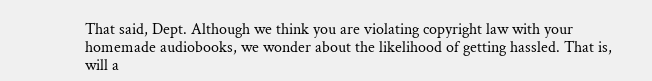That said, Dept. Although we think you are violating copyright law with your homemade audiobooks, we wonder about the likelihood of getting hassled. That is, will a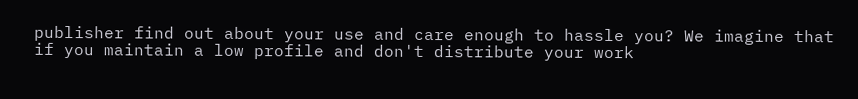publisher find out about your use and care enough to hassle you? We imagine that if you maintain a low profile and don't distribute your work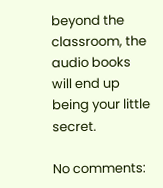beyond the classroom, the audio books will end up being your little secret.

No comments: